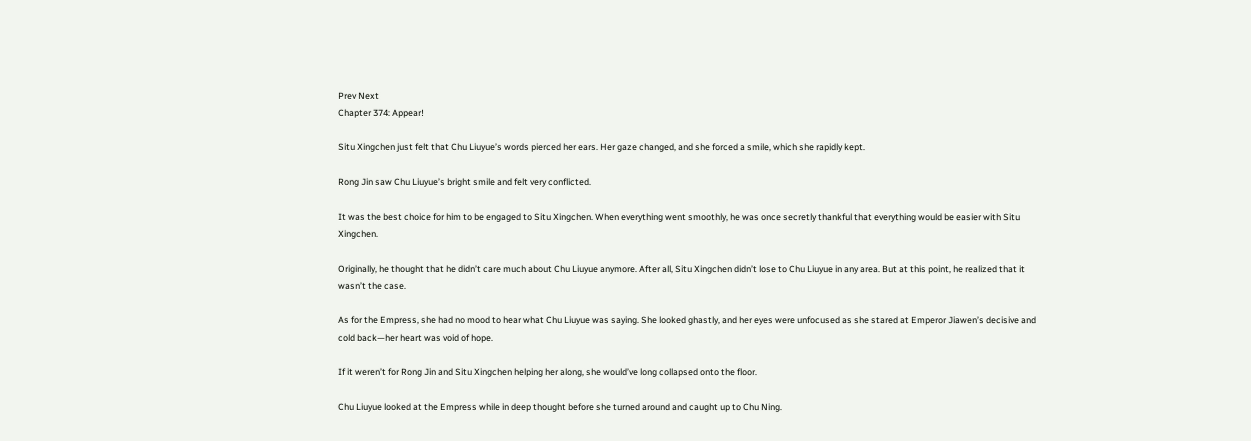Prev Next
Chapter 374: Appear!

Situ Xingchen just felt that Chu Liuyue’s words pierced her ears. Her gaze changed, and she forced a smile, which she rapidly kept.

Rong Jin saw Chu Liuyue’s bright smile and felt very conflicted.

It was the best choice for him to be engaged to Situ Xingchen. When everything went smoothly, he was once secretly thankful that everything would be easier with Situ Xingchen.

Originally, he thought that he didn’t care much about Chu Liuyue anymore. After all, Situ Xingchen didn’t lose to Chu Liuyue in any area. But at this point, he realized that it wasn’t the case.

As for the Empress, she had no mood to hear what Chu Liuyue was saying. She looked ghastly, and her eyes were unfocused as she stared at Emperor Jiawen’s decisive and cold back—her heart was void of hope.

If it weren’t for Rong Jin and Situ Xingchen helping her along, she would’ve long collapsed onto the floor.

Chu Liuyue looked at the Empress while in deep thought before she turned around and caught up to Chu Ning.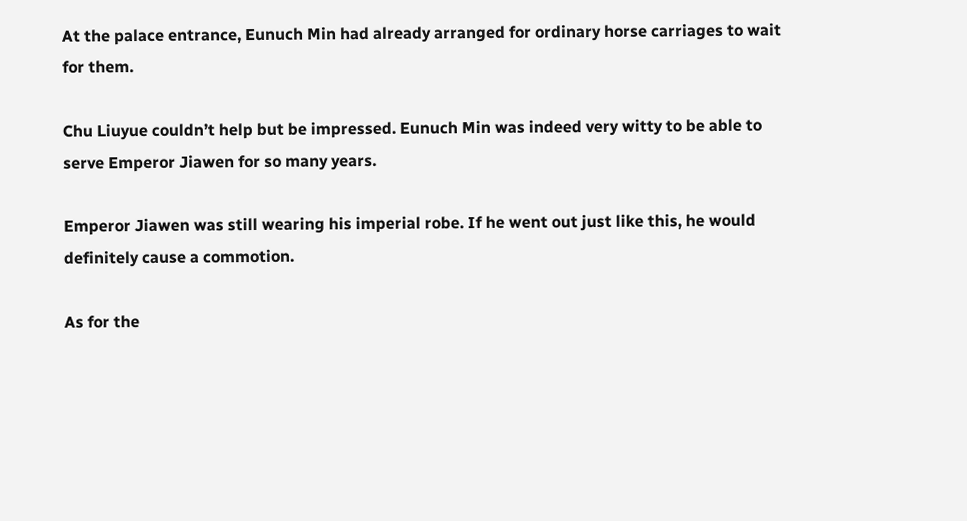At the palace entrance, Eunuch Min had already arranged for ordinary horse carriages to wait for them.

Chu Liuyue couldn’t help but be impressed. Eunuch Min was indeed very witty to be able to serve Emperor Jiawen for so many years.

Emperor Jiawen was still wearing his imperial robe. If he went out just like this, he would definitely cause a commotion.

As for the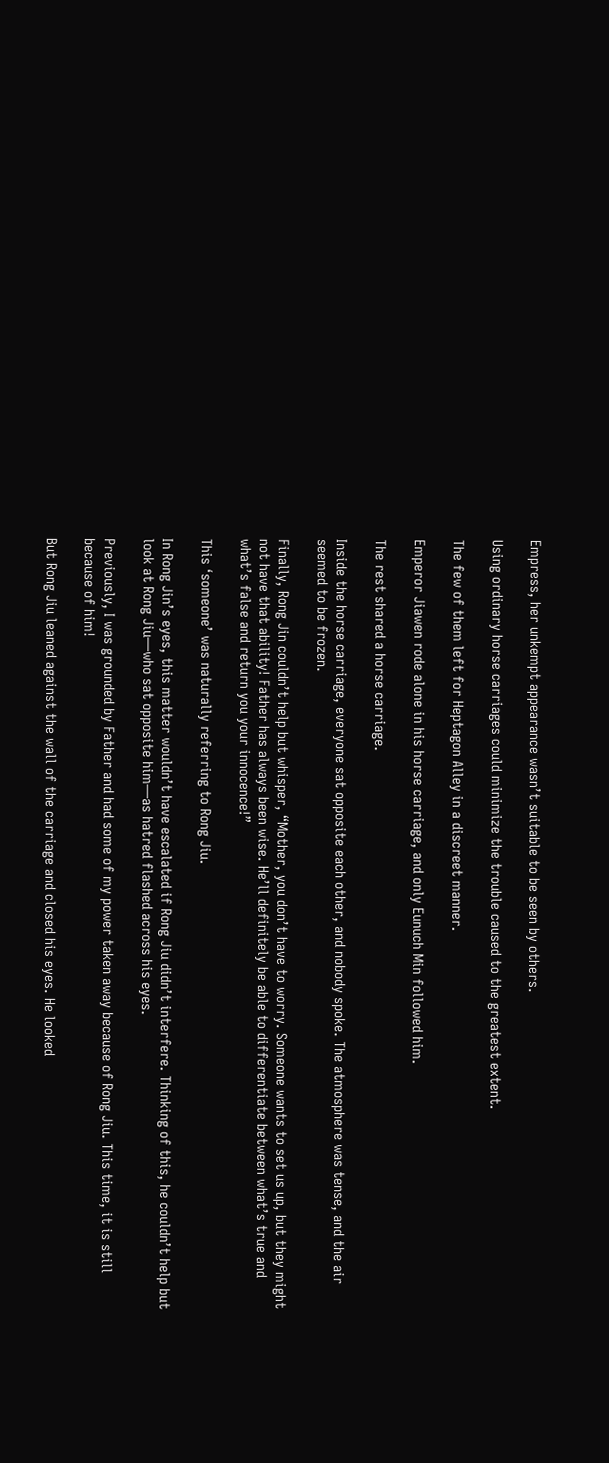Empress, her unkempt appearance wasn’t suitable to be seen by others.

Using ordinary horse carriages could minimize the trouble caused to the greatest extent.

The few of them left for Heptagon Alley in a discreet manner.

Emperor Jiawen rode alone in his horse carriage, and only Eunuch Min followed him.

The rest shared a horse carriage.

Inside the horse carriage, everyone sat opposite each other, and nobody spoke. The atmosphere was tense, and the air seemed to be frozen.

Finally, Rong Jin couldn’t help but whisper, “Mother, you don’t have to worry. Someone wants to set us up, but they might not have that ability! Father has always been wise. He’ll definitely be able to differentiate between what’s true and what’s false and return you your innocence!”

This ‘someone’ was naturally referring to Rong Jiu.

In Rong Jin’s eyes, this matter wouldn’t have escalated if Rong Jiu didn’t interfere. Thinking of this, he couldn’t help but look at Rong Jiu—who sat opposite him—as hatred flashed across his eyes.

Previously, I was grounded by Father and had some of my power taken away because of Rong Jiu. This time, it is still because of him!

But Rong Jiu leaned against the wall of the carriage and closed his eyes. He looked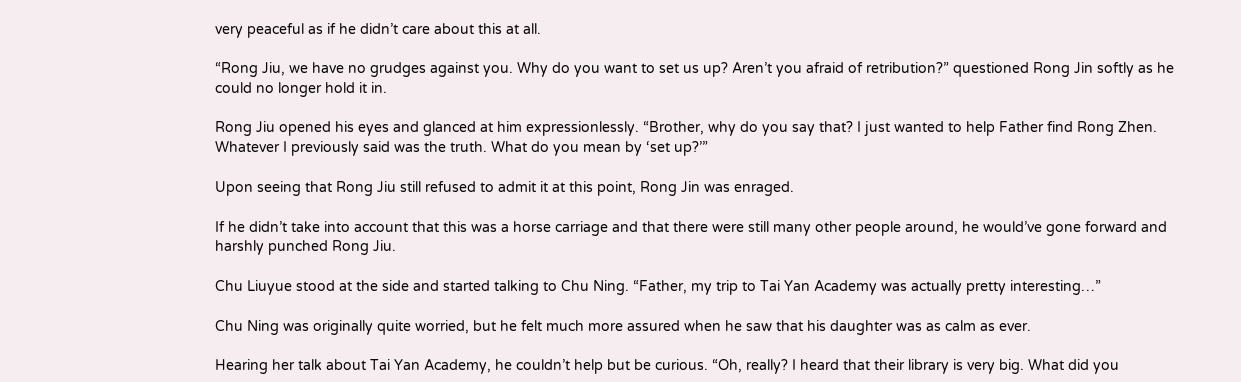very peaceful as if he didn’t care about this at all.

“Rong Jiu, we have no grudges against you. Why do you want to set us up? Aren’t you afraid of retribution?” questioned Rong Jin softly as he could no longer hold it in.

Rong Jiu opened his eyes and glanced at him expressionlessly. “Brother, why do you say that? I just wanted to help Father find Rong Zhen. Whatever I previously said was the truth. What do you mean by ‘set up?’”

Upon seeing that Rong Jiu still refused to admit it at this point, Rong Jin was enraged.

If he didn’t take into account that this was a horse carriage and that there were still many other people around, he would’ve gone forward and harshly punched Rong Jiu.

Chu Liuyue stood at the side and started talking to Chu Ning. “Father, my trip to Tai Yan Academy was actually pretty interesting…”

Chu Ning was originally quite worried, but he felt much more assured when he saw that his daughter was as calm as ever.

Hearing her talk about Tai Yan Academy, he couldn’t help but be curious. “Oh, really? I heard that their library is very big. What did you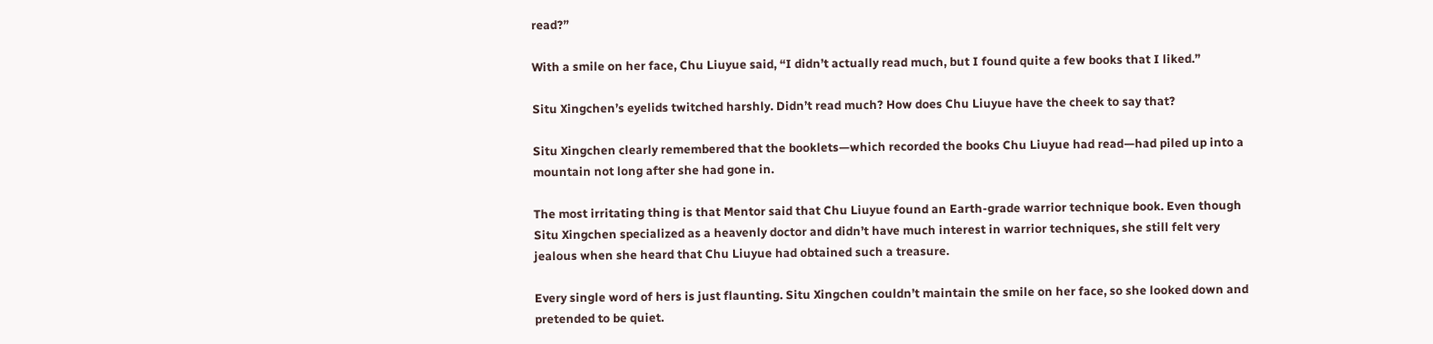read?”

With a smile on her face, Chu Liuyue said, “I didn’t actually read much, but I found quite a few books that I liked.”

Situ Xingchen’s eyelids twitched harshly. Didn’t read much? How does Chu Liuyue have the cheek to say that?

Situ Xingchen clearly remembered that the booklets—which recorded the books Chu Liuyue had read—had piled up into a mountain not long after she had gone in.

The most irritating thing is that Mentor said that Chu Liuyue found an Earth-grade warrior technique book. Even though Situ Xingchen specialized as a heavenly doctor and didn’t have much interest in warrior techniques, she still felt very jealous when she heard that Chu Liuyue had obtained such a treasure.

Every single word of hers is just flaunting. Situ Xingchen couldn’t maintain the smile on her face, so she looked down and pretended to be quiet.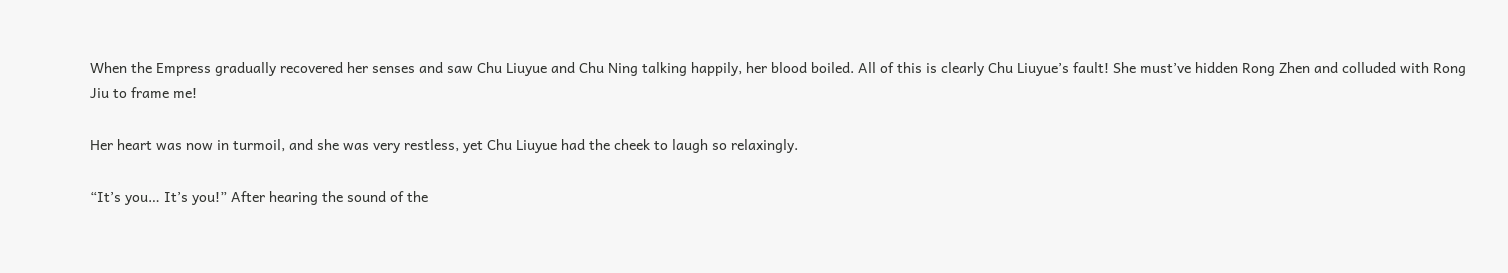When the Empress gradually recovered her senses and saw Chu Liuyue and Chu Ning talking happily, her blood boiled. All of this is clearly Chu Liuyue’s fault! She must’ve hidden Rong Zhen and colluded with Rong Jiu to frame me!

Her heart was now in turmoil, and she was very restless, yet Chu Liuyue had the cheek to laugh so relaxingly.

“It’s you… It’s you!” After hearing the sound of the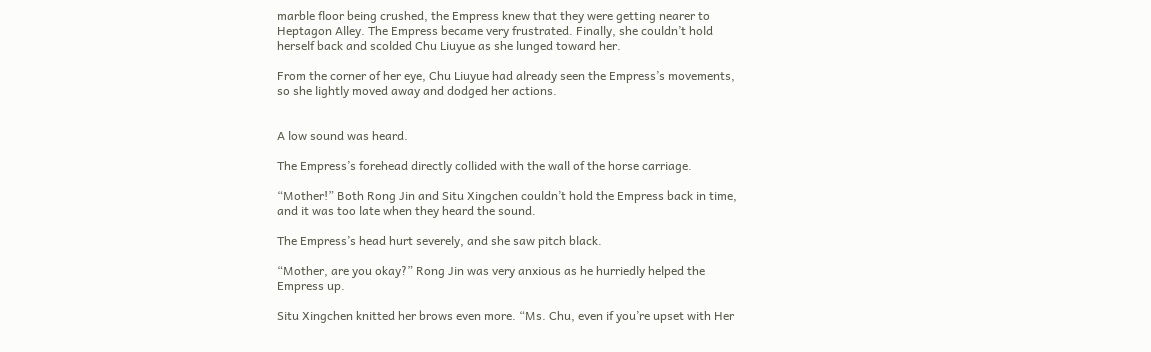marble floor being crushed, the Empress knew that they were getting nearer to Heptagon Alley. The Empress became very frustrated. Finally, she couldn’t hold herself back and scolded Chu Liuyue as she lunged toward her.

From the corner of her eye, Chu Liuyue had already seen the Empress’s movements, so she lightly moved away and dodged her actions.


A low sound was heard.

The Empress’s forehead directly collided with the wall of the horse carriage.

“Mother!” Both Rong Jin and Situ Xingchen couldn’t hold the Empress back in time, and it was too late when they heard the sound.

The Empress’s head hurt severely, and she saw pitch black.

“Mother, are you okay?” Rong Jin was very anxious as he hurriedly helped the Empress up.

Situ Xingchen knitted her brows even more. “Ms. Chu, even if you’re upset with Her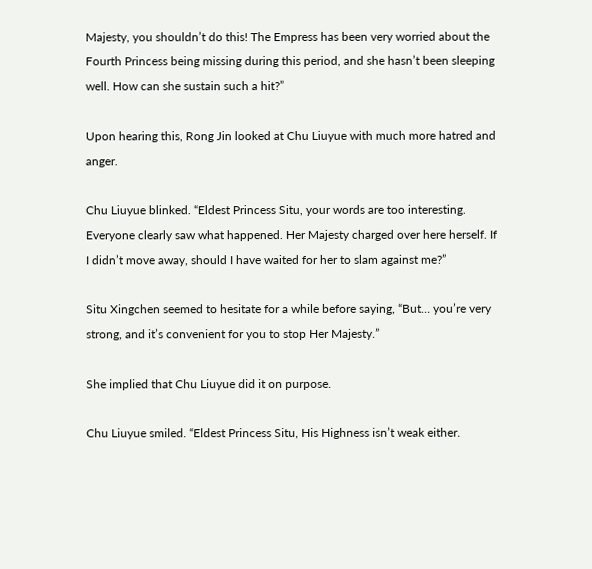Majesty, you shouldn’t do this! The Empress has been very worried about the Fourth Princess being missing during this period, and she hasn’t been sleeping well. How can she sustain such a hit?”

Upon hearing this, Rong Jin looked at Chu Liuyue with much more hatred and anger.

Chu Liuyue blinked. “Eldest Princess Situ, your words are too interesting. Everyone clearly saw what happened. Her Majesty charged over here herself. If I didn’t move away, should I have waited for her to slam against me?”

Situ Xingchen seemed to hesitate for a while before saying, “But… you’re very strong, and it’s convenient for you to stop Her Majesty.”

She implied that Chu Liuyue did it on purpose.

Chu Liuyue smiled. “Eldest Princess Situ, His Highness isn’t weak either.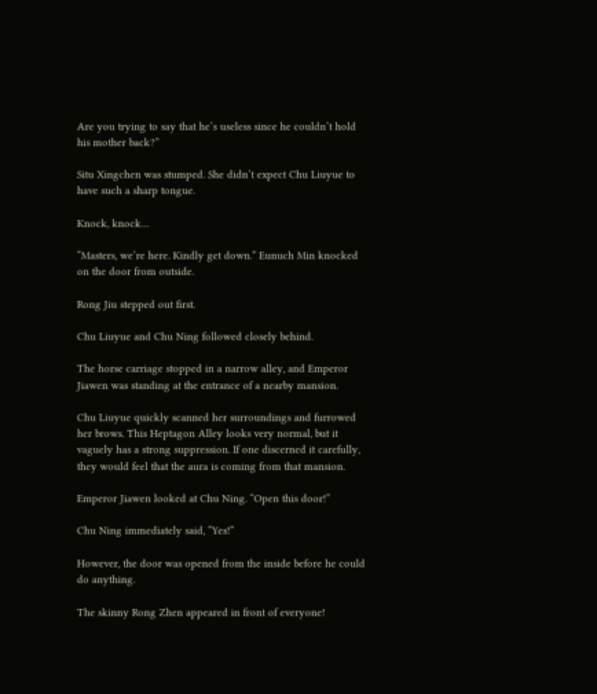Are you trying to say that he’s useless since he couldn’t hold his mother back?”

Situ Xingchen was stumped. She didn’t expect Chu Liuyue to have such a sharp tongue.

Knock, knock…

“Masters, we’re here. Kindly get down.” Eunuch Min knocked on the door from outside.

Rong Jiu stepped out first.

Chu Liuyue and Chu Ning followed closely behind.

The horse carriage stopped in a narrow alley, and Emperor Jiawen was standing at the entrance of a nearby mansion.

Chu Liuyue quickly scanned her surroundings and furrowed her brows. This Heptagon Alley looks very normal, but it vaguely has a strong suppression. If one discerned it carefully, they would feel that the aura is coming from that mansion.

Emperor Jiawen looked at Chu Ning. “Open this door!”

Chu Ning immediately said, “Yes!”

However, the door was opened from the inside before he could do anything.

The skinny Rong Zhen appeared in front of everyone!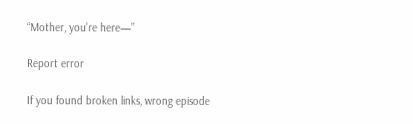“Mother, you’re here—”

Report error

If you found broken links, wrong episode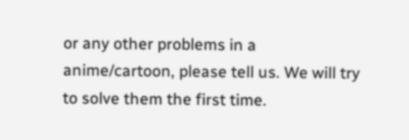or any other problems in a anime/cartoon, please tell us. We will try to solve them the first time.